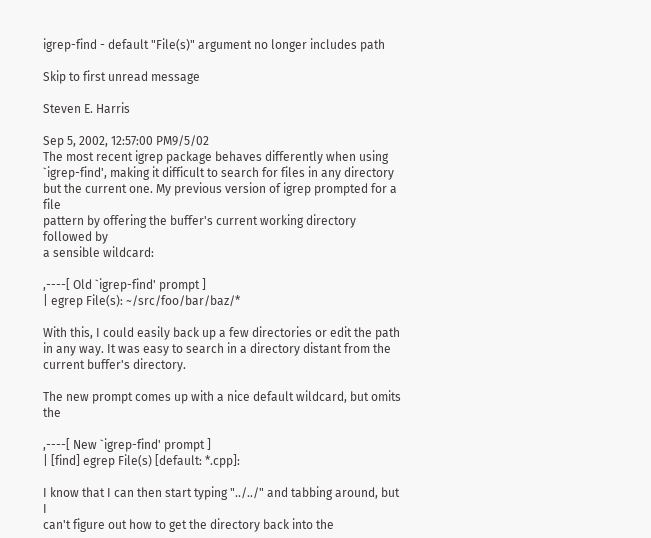igrep-find - default "File(s)" argument no longer includes path

Skip to first unread message

Steven E. Harris

Sep 5, 2002, 12:57:00 PM9/5/02
The most recent igrep package behaves differently when using
`igrep-find', making it difficult to search for files in any directory
but the current one. My previous version of igrep prompted for a file
pattern by offering the buffer's current working directory followed by
a sensible wildcard:

,----[ Old `igrep-find' prompt ]
| egrep File(s): ~/src/foo/bar/baz/*

With this, I could easily back up a few directories or edit the path
in any way. It was easy to search in a directory distant from the
current buffer's directory.

The new prompt comes up with a nice default wildcard, but omits the

,----[ New `igrep-find' prompt ]
| [find] egrep File(s) [default: *.cpp]:

I know that I can then start typing "../../" and tabbing around, but I
can't figure out how to get the directory back into the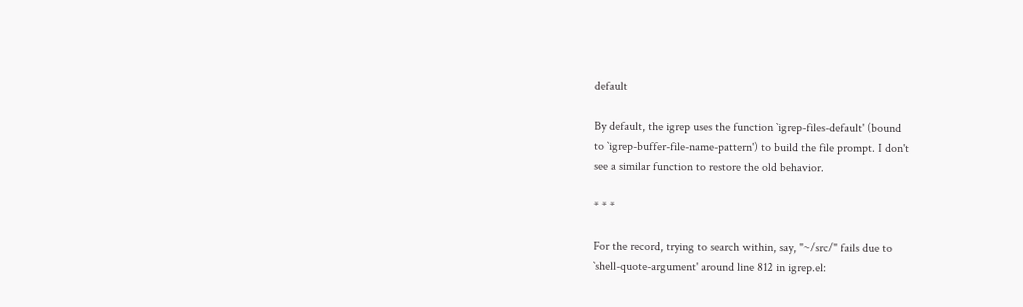default

By default, the igrep uses the function `igrep-files-default' (bound
to `igrep-buffer-file-name-pattern') to build the file prompt. I don't
see a similar function to restore the old behavior.

* * *

For the record, trying to search within, say, "~/src/" fails due to
`shell-quote-argument' around line 812 in igrep.el: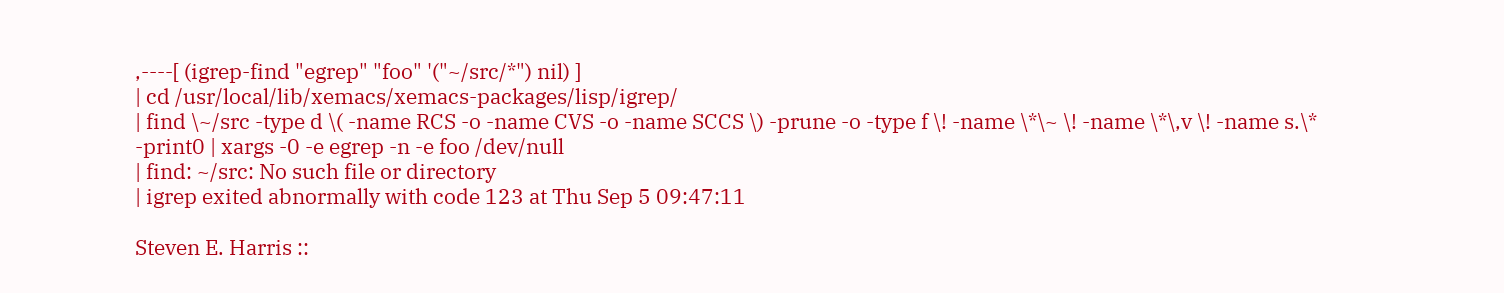,----[ (igrep-find "egrep" "foo" '("~/src/*") nil) ]
| cd /usr/local/lib/xemacs/xemacs-packages/lisp/igrep/
| find \~/src -type d \( -name RCS -o -name CVS -o -name SCCS \) -prune -o -type f \! -name \*\~ \! -name \*\,v \! -name s.\* -print0 | xargs -0 -e egrep -n -e foo /dev/null
| find: ~/src: No such file or directory
| igrep exited abnormally with code 123 at Thu Sep 5 09:47:11

Steven E. Harris ::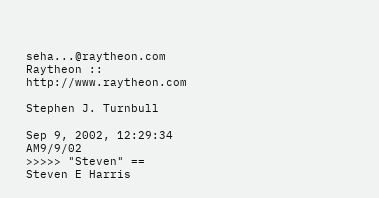seha...@raytheon.com
Raytheon :: http://www.raytheon.com

Stephen J. Turnbull

Sep 9, 2002, 12:29:34 AM9/9/02
>>>>> "Steven" == Steven E Harris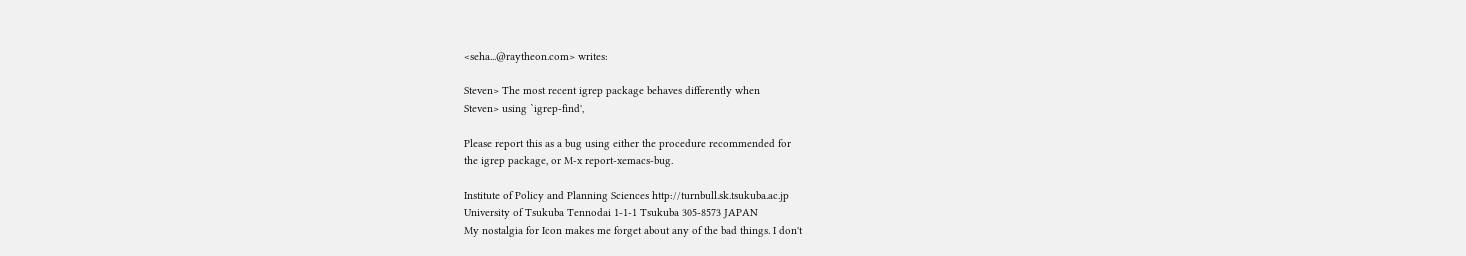<seha...@raytheon.com> writes:

Steven> The most recent igrep package behaves differently when
Steven> using `igrep-find',

Please report this as a bug using either the procedure recommended for
the igrep package, or M-x report-xemacs-bug.

Institute of Policy and Planning Sciences http://turnbull.sk.tsukuba.ac.jp
University of Tsukuba Tennodai 1-1-1 Tsukuba 305-8573 JAPAN
My nostalgia for Icon makes me forget about any of the bad things. I don't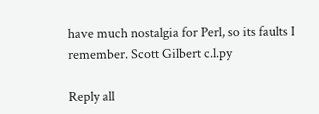have much nostalgia for Perl, so its faults I remember. Scott Gilbert c.l.py

Reply all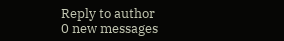Reply to author
0 new messages